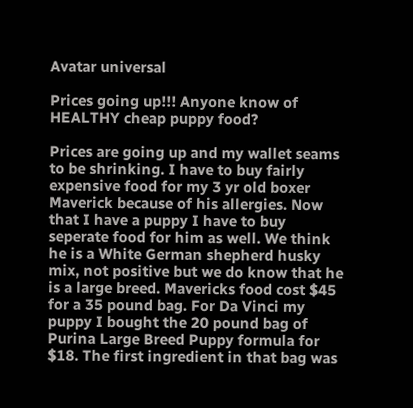Avatar universal

Prices going up!!! Anyone know of HEALTHY cheap puppy food?

Prices are going up and my wallet seams to be shrinking. I have to buy fairly expensive food for my 3 yr old boxer Maverick because of his allergies. Now that I have a puppy I have to buy seperate food for him as well. We think he is a White German shepherd husky mix, not positive but we do know that he is a large breed. Mavericks food cost $45 for a 35 pound bag. For Da Vinci my puppy I bought the 20 pound bag of Purina Large Breed Puppy formula for $18. The first ingredient in that bag was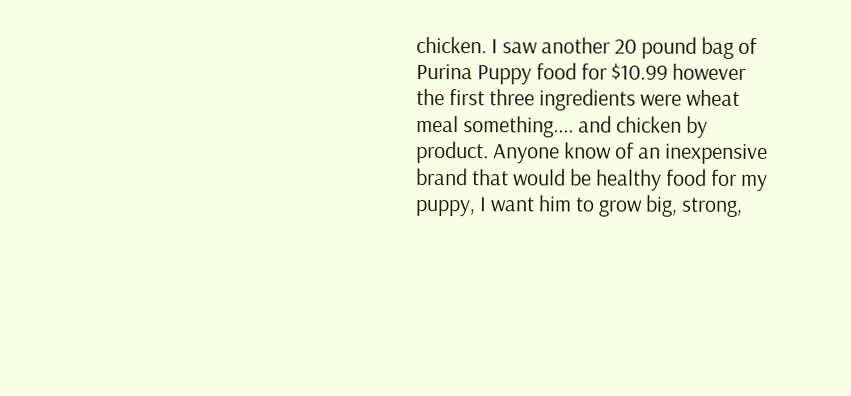chicken. I saw another 20 pound bag of Purina Puppy food for $10.99 however the first three ingredients were wheat meal something.... and chicken by product. Anyone know of an inexpensive brand that would be healthy food for my puppy, I want him to grow big, strong,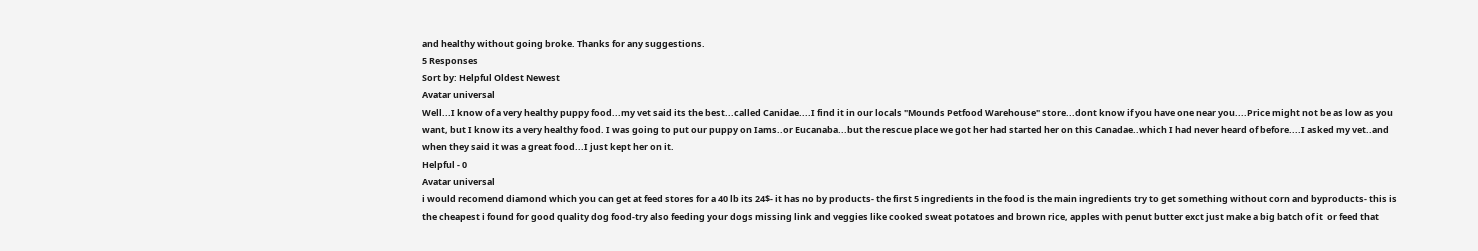and healthy without going broke. Thanks for any suggestions.
5 Responses
Sort by: Helpful Oldest Newest
Avatar universal
Well...I know of a very healthy puppy food...my vet said its the best...called Canidae....I find it in our locals "Mounds Petfood Warehouse" store...dont know if you have one near you....Price might not be as low as you want, but I know its a very healthy food. I was going to put our puppy on Iams..or Eucanaba...but the rescue place we got her had started her on this Canadae..which I had never heard of before....I asked my vet..and when they said it was a great food...I just kept her on it.
Helpful - 0
Avatar universal
i would recomend diamond which you can get at feed stores for a 40 lb its 24$- it has no by products- the first 5 ingredients in the food is the main ingredients try to get something without corn and byproducts- this is the cheapest i found for good quality dog food-try also feeding your dogs missing link and veggies like cooked sweat potatoes and brown rice, apples with penut butter exct just make a big batch of it  or feed that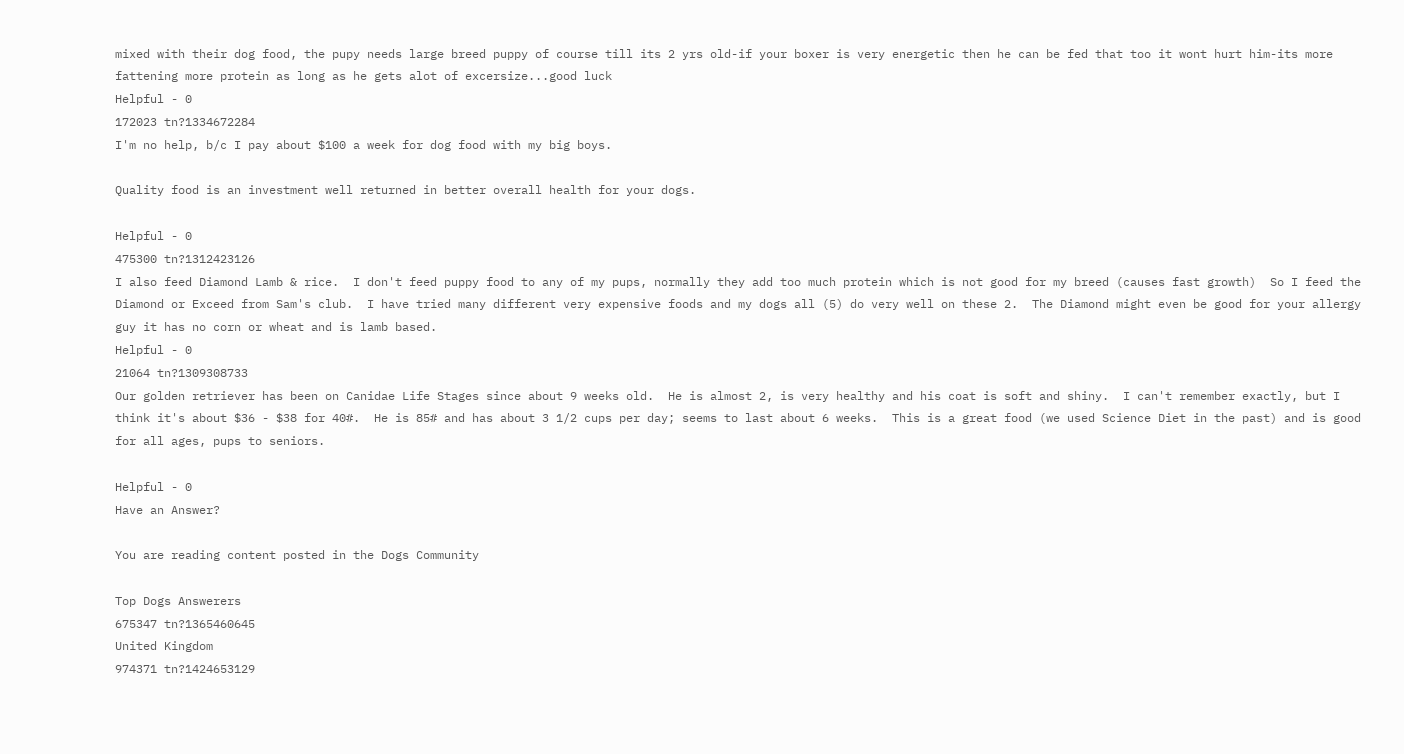mixed with their dog food, the pupy needs large breed puppy of course till its 2 yrs old-if your boxer is very energetic then he can be fed that too it wont hurt him-its more fattening more protein as long as he gets alot of excersize...good luck
Helpful - 0
172023 tn?1334672284
I'm no help, b/c I pay about $100 a week for dog food with my big boys.

Quality food is an investment well returned in better overall health for your dogs.

Helpful - 0
475300 tn?1312423126
I also feed Diamond Lamb & rice.  I don't feed puppy food to any of my pups, normally they add too much protein which is not good for my breed (causes fast growth)  So I feed the Diamond or Exceed from Sam's club.  I have tried many different very expensive foods and my dogs all (5) do very well on these 2.  The Diamond might even be good for your allergy guy it has no corn or wheat and is lamb based.
Helpful - 0
21064 tn?1309308733
Our golden retriever has been on Canidae Life Stages since about 9 weeks old.  He is almost 2, is very healthy and his coat is soft and shiny.  I can't remember exactly, but I think it's about $36 - $38 for 40#.  He is 85# and has about 3 1/2 cups per day; seems to last about 6 weeks.  This is a great food (we used Science Diet in the past) and is good for all ages, pups to seniors.

Helpful - 0
Have an Answer?

You are reading content posted in the Dogs Community

Top Dogs Answerers
675347 tn?1365460645
United Kingdom
974371 tn?1424653129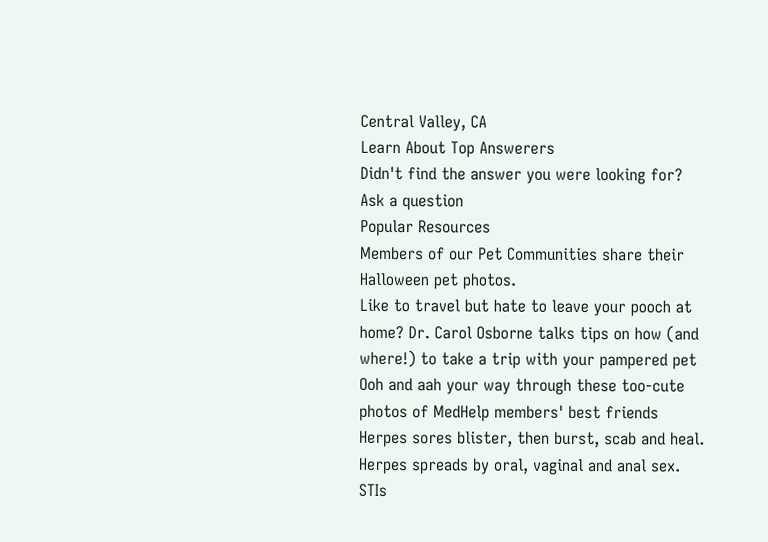Central Valley, CA
Learn About Top Answerers
Didn't find the answer you were looking for?
Ask a question
Popular Resources
Members of our Pet Communities share their Halloween pet photos.
Like to travel but hate to leave your pooch at home? Dr. Carol Osborne talks tips on how (and where!) to take a trip with your pampered pet
Ooh and aah your way through these too-cute photos of MedHelp members' best friends
Herpes sores blister, then burst, scab and heal.
Herpes spreads by oral, vaginal and anal sex.
STIs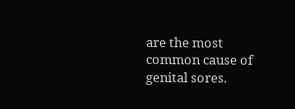are the most common cause of genital sores.